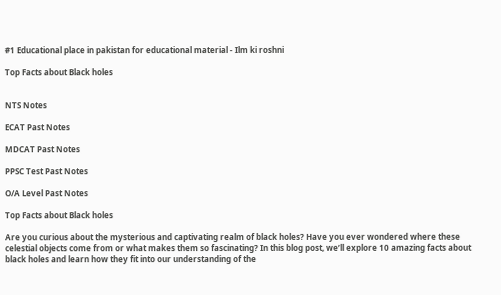#1 Educational place in pakistan for educational material - Ilm ki roshni

Top Facts about Black holes


NTS Notes

ECAT Past Notes

MDCAT Past Notes

PPSC Test Past Notes

O/A Level Past Notes

Top Facts about Black holes

Are you curious about the mysterious and captivating realm of black holes? Have you ever wondered where these celestial objects come from or what makes them so fascinating? In this blog post, we’ll explore 10 amazing facts about black holes and learn how they fit into our understanding of the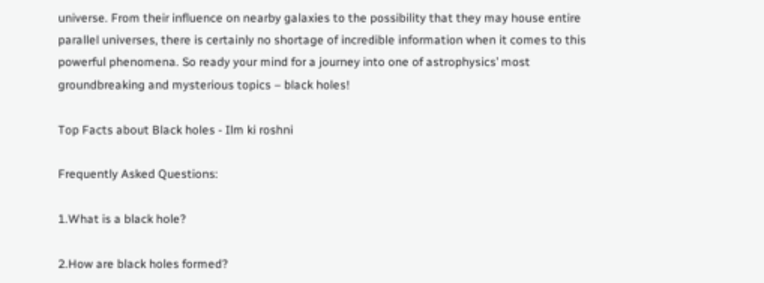universe. From their influence on nearby galaxies to the possibility that they may house entire parallel universes, there is certainly no shortage of incredible information when it comes to this powerful phenomena. So ready your mind for a journey into one of astrophysics’ most groundbreaking and mysterious topics – black holes!

Top Facts about Black holes - Ilm ki roshni

Frequently Asked Questions:

1.What is a black hole?

2.How are black holes formed?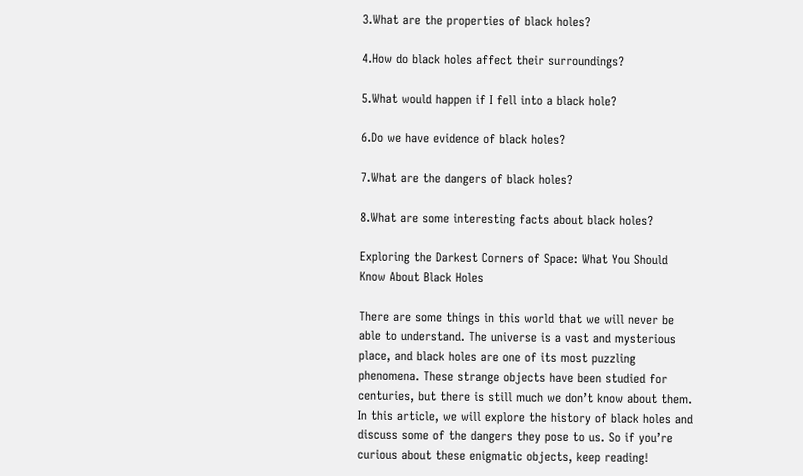3.What are the properties of black holes?

4.How do black holes affect their surroundings?

5.What would happen if I fell into a black hole?

6.Do we have evidence of black holes?

7.What are the dangers of black holes?

8.What are some interesting facts about black holes?

Exploring the Darkest Corners of Space: What You Should Know About Black Holes

There are some things in this world that we will never be able to understand. The universe is a vast and mysterious place, and black holes are one of its most puzzling phenomena. These strange objects have been studied for centuries, but there is still much we don’t know about them. In this article, we will explore the history of black holes and discuss some of the dangers they pose to us. So if you’re curious about these enigmatic objects, keep reading!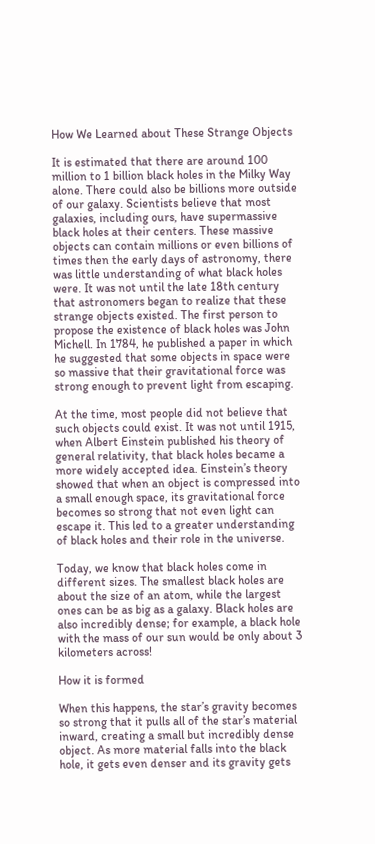How We Learned about These Strange Objects

It is estimated that there are around 100 million to 1 billion black holes in the Milky Way alone. There could also be billions more outside of our galaxy. Scientists believe that most galaxies, including ours, have supermassive black holes at their centers. These massive objects can contain millions or even billions of times then the early days of astronomy, there was little understanding of what black holes were. It was not until the late 18th century that astronomers began to realize that these strange objects existed. The first person to propose the existence of black holes was John Michell. In 1784, he published a paper in which he suggested that some objects in space were so massive that their gravitational force was strong enough to prevent light from escaping.

At the time, most people did not believe that such objects could exist. It was not until 1915, when Albert Einstein published his theory of general relativity, that black holes became a more widely accepted idea. Einstein’s theory showed that when an object is compressed into a small enough space, its gravitational force becomes so strong that not even light can escape it. This led to a greater understanding of black holes and their role in the universe.

Today, we know that black holes come in different sizes. The smallest black holes are about the size of an atom, while the largest ones can be as big as a galaxy. Black holes are also incredibly dense; for example, a black hole with the mass of our sun would be only about 3 kilometers across!

How it is formed

When this happens, the star’s gravity becomes so strong that it pulls all of the star’s material inward, creating a small but incredibly dense object. As more material falls into the black hole, it gets even denser and its gravity gets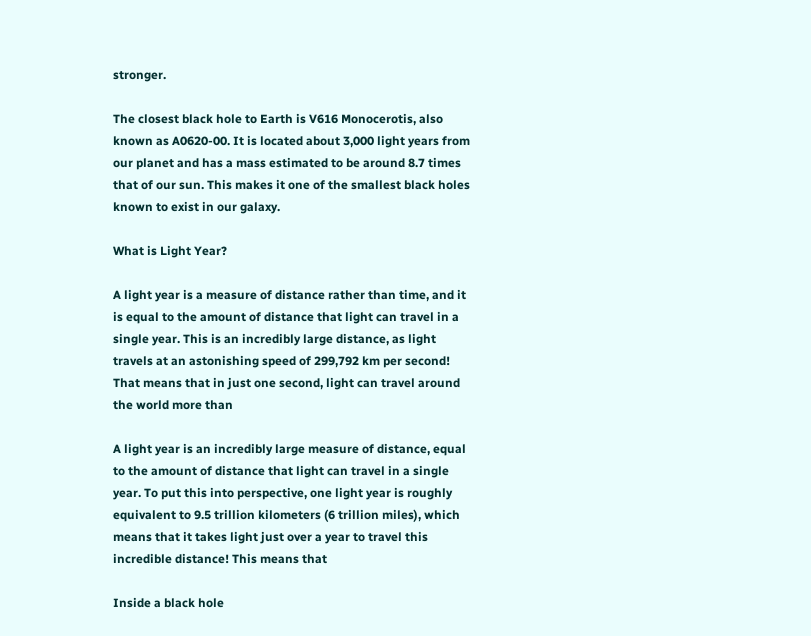stronger.

The closest black hole to Earth is V616 Monocerotis, also known as A0620-00. It is located about 3,000 light years from our planet and has a mass estimated to be around 8.7 times that of our sun. This makes it one of the smallest black holes known to exist in our galaxy.

What is Light Year?

A light year is a measure of distance rather than time, and it is equal to the amount of distance that light can travel in a single year. This is an incredibly large distance, as light travels at an astonishing speed of 299,792 km per second! That means that in just one second, light can travel around the world more than

A light year is an incredibly large measure of distance, equal to the amount of distance that light can travel in a single year. To put this into perspective, one light year is roughly equivalent to 9.5 trillion kilometers (6 trillion miles), which means that it takes light just over a year to travel this incredible distance! This means that

Inside a black hole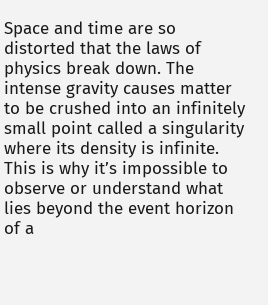Space and time are so distorted that the laws of physics break down. The intense gravity causes matter to be crushed into an infinitely small point called a singularity where its density is infinite. This is why it’s impossible to observe or understand what lies beyond the event horizon of a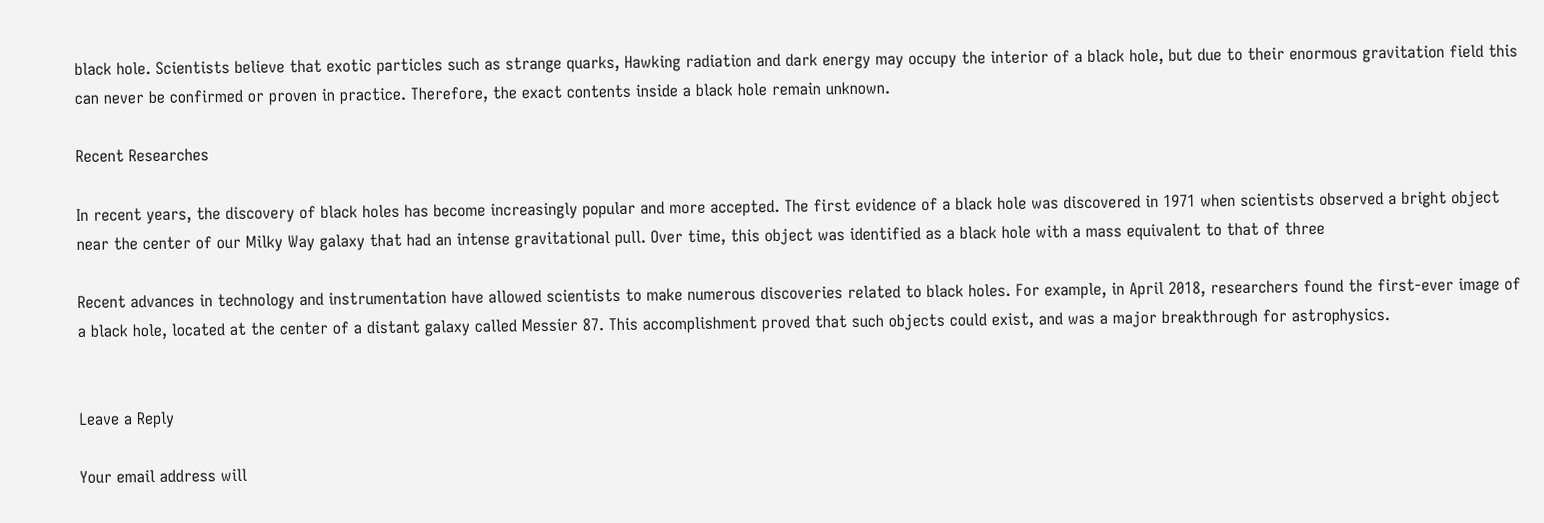black hole. Scientists believe that exotic particles such as strange quarks, Hawking radiation and dark energy may occupy the interior of a black hole, but due to their enormous gravitation field this can never be confirmed or proven in practice. Therefore, the exact contents inside a black hole remain unknown.

Recent Researches

In recent years, the discovery of black holes has become increasingly popular and more accepted. The first evidence of a black hole was discovered in 1971 when scientists observed a bright object near the center of our Milky Way galaxy that had an intense gravitational pull. Over time, this object was identified as a black hole with a mass equivalent to that of three

Recent advances in technology and instrumentation have allowed scientists to make numerous discoveries related to black holes. For example, in April 2018, researchers found the first-ever image of a black hole, located at the center of a distant galaxy called Messier 87. This accomplishment proved that such objects could exist, and was a major breakthrough for astrophysics.


Leave a Reply

Your email address will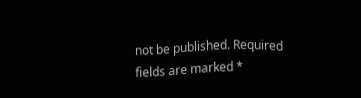not be published. Required fields are marked *